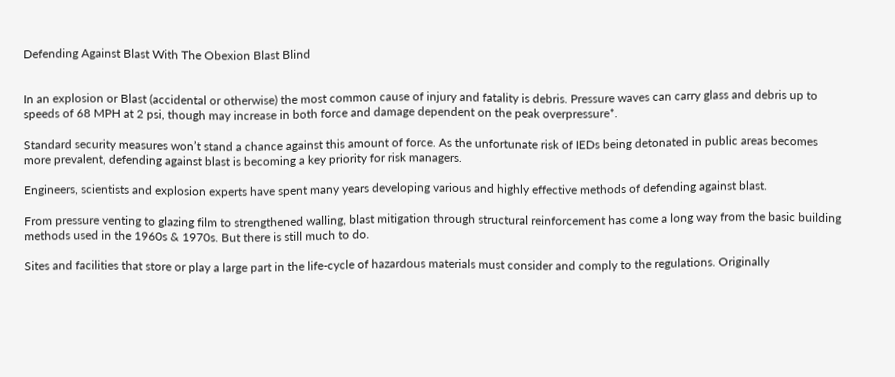Defending Against Blast With The Obexion Blast Blind


In an explosion or Blast (accidental or otherwise) the most common cause of injury and fatality is debris. Pressure waves can carry glass and debris up to speeds of 68 MPH at 2 psi, though may increase in both force and damage dependent on the peak overpressure*.

Standard security measures won’t stand a chance against this amount of force. As the unfortunate risk of IEDs being detonated in public areas becomes more prevalent, defending against blast is becoming a key priority for risk managers.

Engineers, scientists and explosion experts have spent many years developing various and highly effective methods of defending against blast.

From pressure venting to glazing film to strengthened walling, blast mitigation through structural reinforcement has come a long way from the basic building methods used in the 1960s & 1970s. But there is still much to do.

Sites and facilities that store or play a large part in the life-cycle of hazardous materials must consider and comply to the regulations. Originally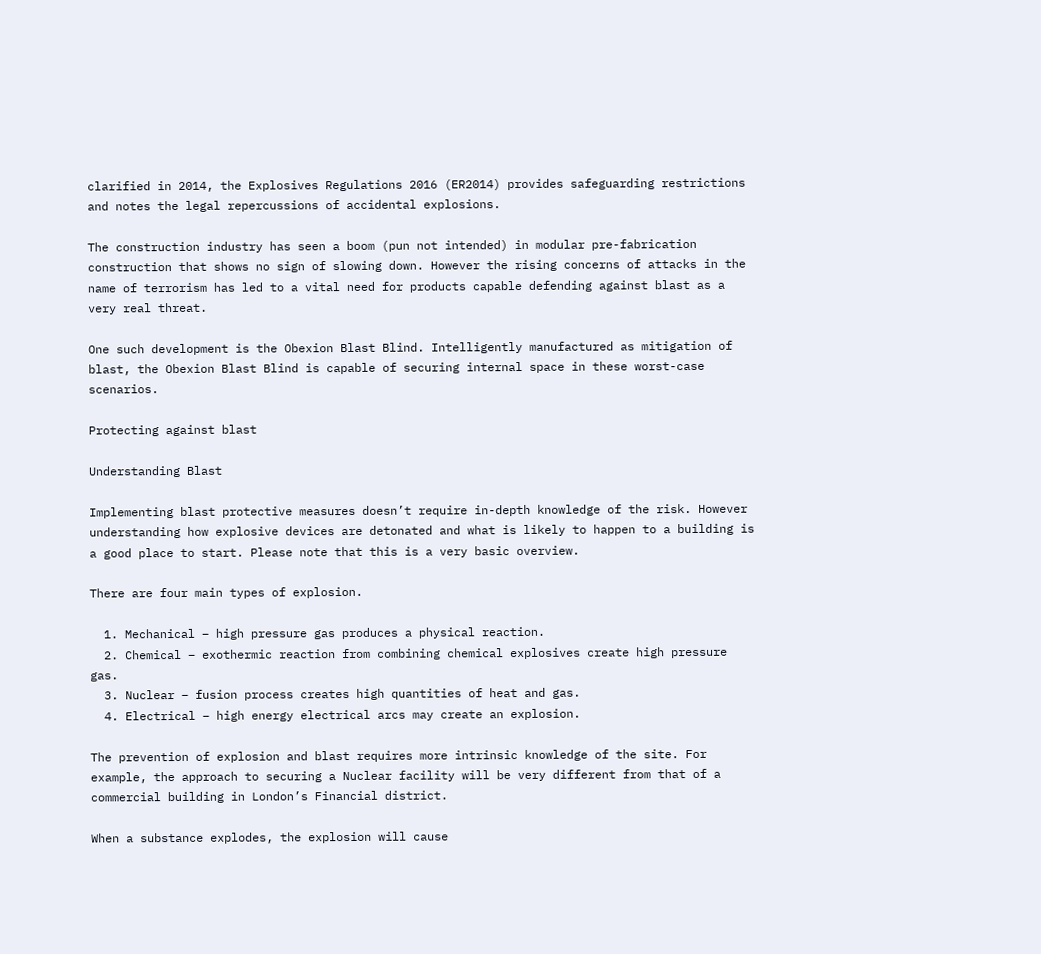clarified in 2014, the Explosives Regulations 2016 (ER2014) provides safeguarding restrictions and notes the legal repercussions of accidental explosions.

The construction industry has seen a boom (pun not intended) in modular pre-fabrication construction that shows no sign of slowing down. However the rising concerns of attacks in the name of terrorism has led to a vital need for products capable defending against blast as a very real threat.

One such development is the Obexion Blast Blind. Intelligently manufactured as mitigation of blast, the Obexion Blast Blind is capable of securing internal space in these worst-case scenarios.

Protecting against blast

Understanding Blast

Implementing blast protective measures doesn’t require in-depth knowledge of the risk. However understanding how explosive devices are detonated and what is likely to happen to a building is a good place to start. Please note that this is a very basic overview.

There are four main types of explosion.

  1. Mechanical – high pressure gas produces a physical reaction.
  2. Chemical – exothermic reaction from combining chemical explosives create high pressure gas.
  3. Nuclear – fusion process creates high quantities of heat and gas.
  4. Electrical – high energy electrical arcs may create an explosion.

The prevention of explosion and blast requires more intrinsic knowledge of the site. For example, the approach to securing a Nuclear facility will be very different from that of a commercial building in London’s Financial district.

When a substance explodes, the explosion will cause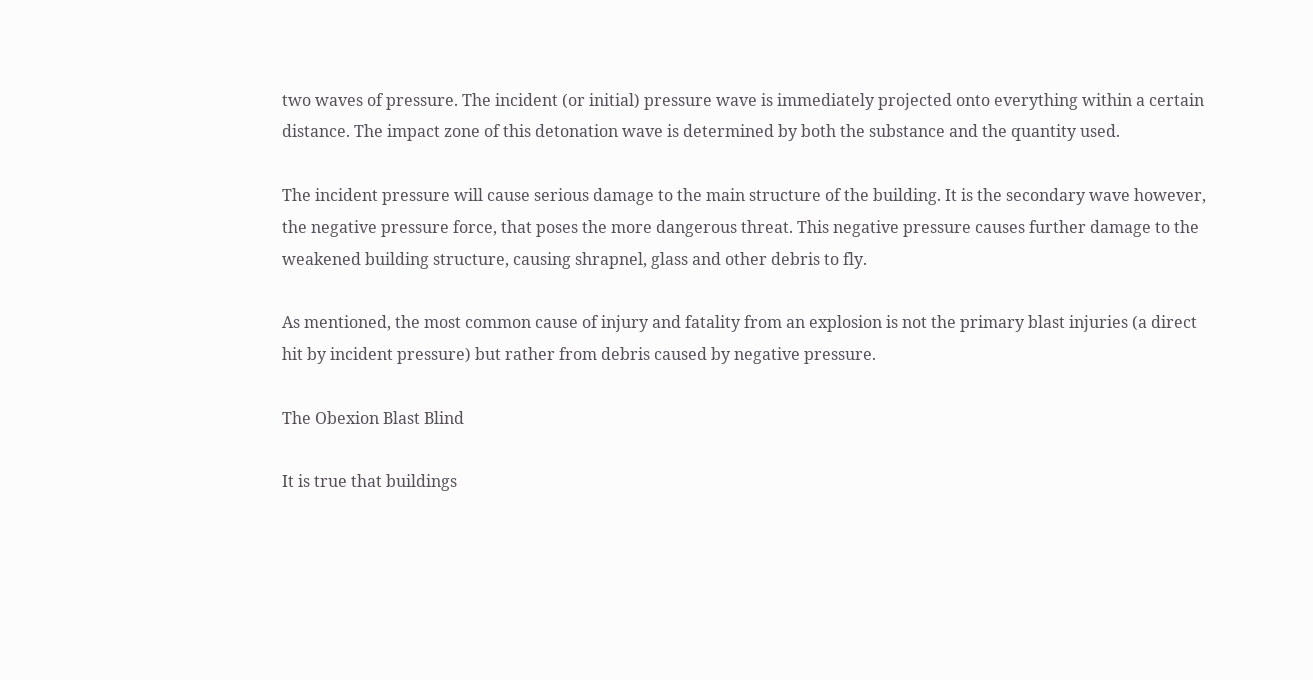two waves of pressure. The incident (or initial) pressure wave is immediately projected onto everything within a certain distance. The impact zone of this detonation wave is determined by both the substance and the quantity used.

The incident pressure will cause serious damage to the main structure of the building. It is the secondary wave however, the negative pressure force, that poses the more dangerous threat. This negative pressure causes further damage to the weakened building structure, causing shrapnel, glass and other debris to fly.

As mentioned, the most common cause of injury and fatality from an explosion is not the primary blast injuries (a direct hit by incident pressure) but rather from debris caused by negative pressure.

The Obexion Blast Blind

It is true that buildings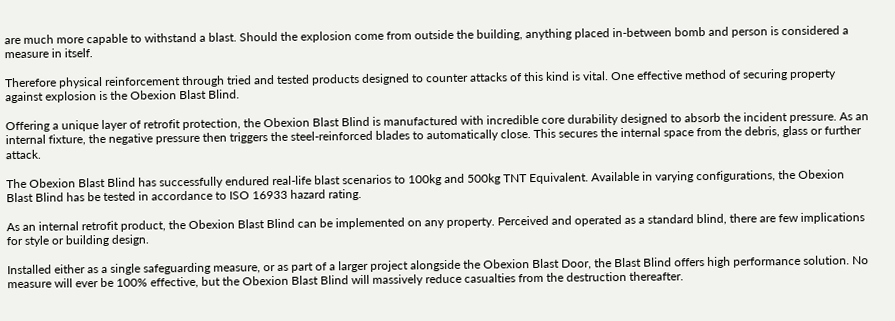are much more capable to withstand a blast. Should the explosion come from outside the building, anything placed in-between bomb and person is considered a measure in itself.

Therefore physical reinforcement through tried and tested products designed to counter attacks of this kind is vital. One effective method of securing property against explosion is the Obexion Blast Blind.

Offering a unique layer of retrofit protection, the Obexion Blast Blind is manufactured with incredible core durability designed to absorb the incident pressure. As an internal fixture, the negative pressure then triggers the steel-reinforced blades to automatically close. This secures the internal space from the debris, glass or further attack.

The Obexion Blast Blind has successfully endured real-life blast scenarios to 100kg and 500kg TNT Equivalent. Available in varying configurations, the Obexion Blast Blind has be tested in accordance to ISO 16933 hazard rating.

As an internal retrofit product, the Obexion Blast Blind can be implemented on any property. Perceived and operated as a standard blind, there are few implications for style or building design.

Installed either as a single safeguarding measure, or as part of a larger project alongside the Obexion Blast Door, the Blast Blind offers high performance solution. No measure will ever be 100% effective, but the Obexion Blast Blind will massively reduce casualties from the destruction thereafter.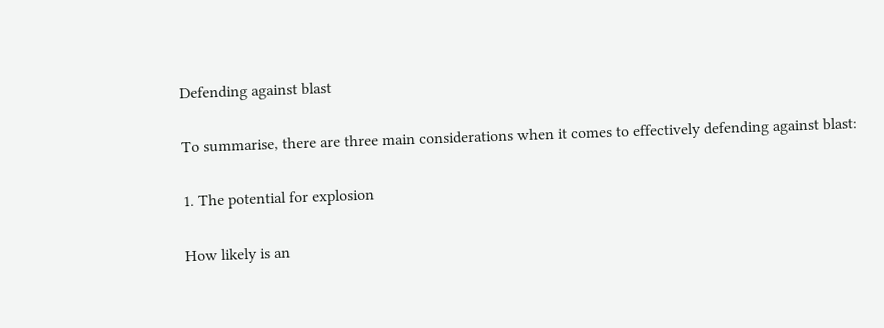Defending against blast

To summarise, there are three main considerations when it comes to effectively defending against blast:

1. The potential for explosion

How likely is an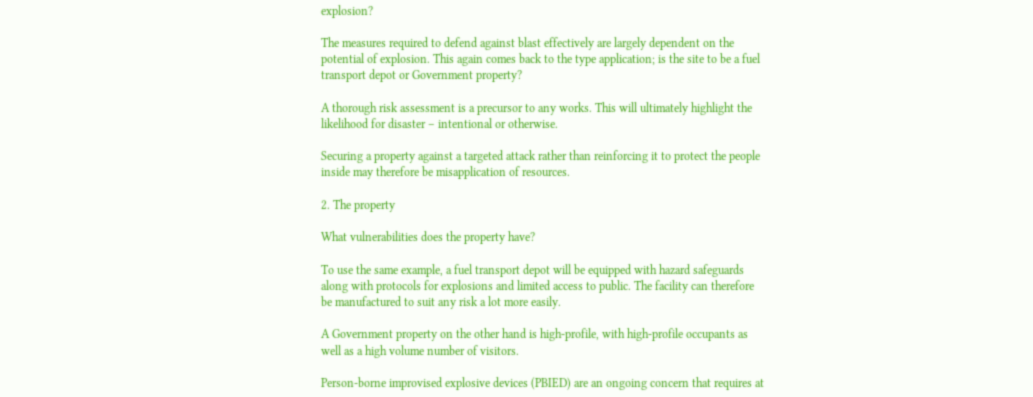explosion?

The measures required to defend against blast effectively are largely dependent on the potential of explosion. This again comes back to the type application; is the site to be a fuel transport depot or Government property?

A thorough risk assessment is a precursor to any works. This will ultimately highlight the likelihood for disaster – intentional or otherwise.

Securing a property against a targeted attack rather than reinforcing it to protect the people inside may therefore be misapplication of resources.

2. The property

What vulnerabilities does the property have?

To use the same example, a fuel transport depot will be equipped with hazard safeguards along with protocols for explosions and limited access to public. The facility can therefore be manufactured to suit any risk a lot more easily.

A Government property on the other hand is high-profile, with high-profile occupants as well as a high volume number of visitors.

Person-borne improvised explosive devices (PBIED) are an ongoing concern that requires at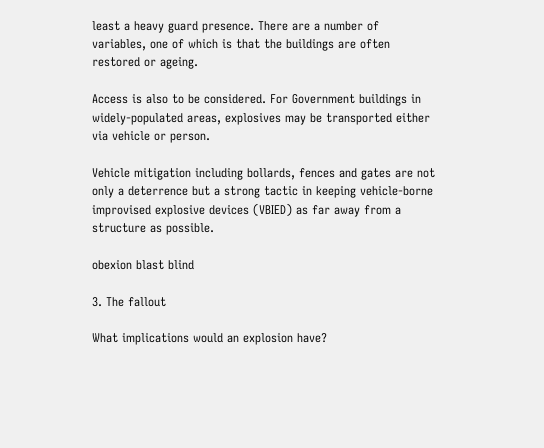least a heavy guard presence. There are a number of variables, one of which is that the buildings are often restored or ageing.

Access is also to be considered. For Government buildings in widely-populated areas, explosives may be transported either via vehicle or person.

Vehicle mitigation including bollards, fences and gates are not only a deterrence but a strong tactic in keeping vehicle-borne improvised explosive devices (VBIED) as far away from a structure as possible.

obexion blast blind

3. The fallout

What implications would an explosion have?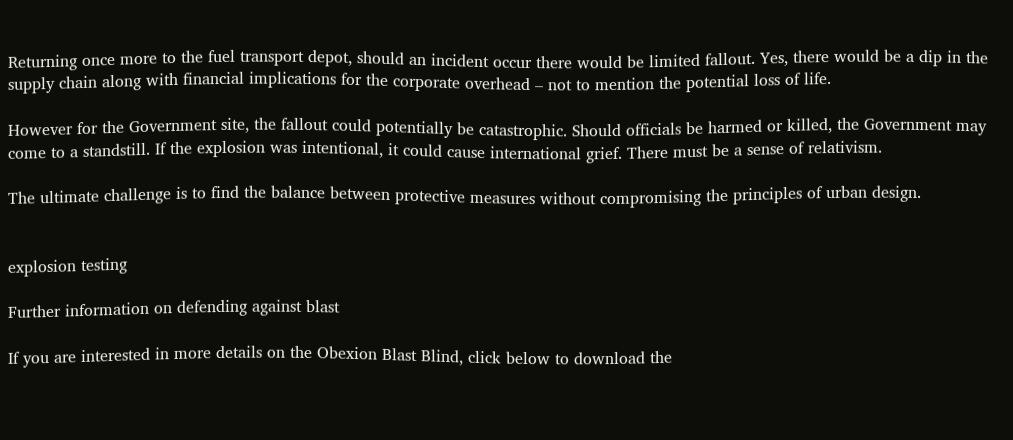Returning once more to the fuel transport depot, should an incident occur there would be limited fallout. Yes, there would be a dip in the supply chain along with financial implications for the corporate overhead – not to mention the potential loss of life.

However for the Government site, the fallout could potentially be catastrophic. Should officials be harmed or killed, the Government may come to a standstill. If the explosion was intentional, it could cause international grief. There must be a sense of relativism.

The ultimate challenge is to find the balance between protective measures without compromising the principles of urban design.


explosion testing

Further information on defending against blast

If you are interested in more details on the Obexion Blast Blind, click below to download the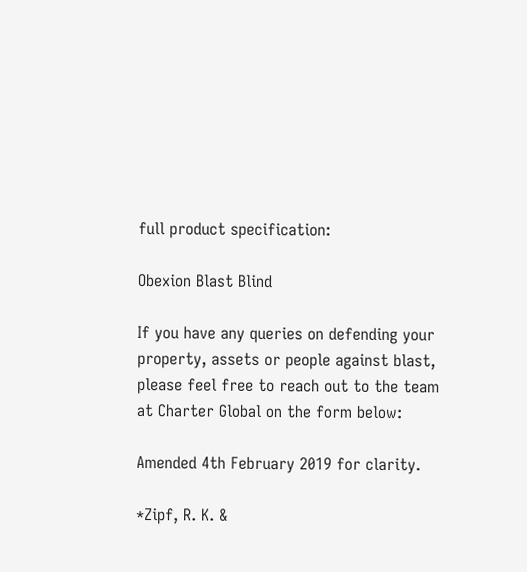full product specification:

Obexion Blast Blind

If you have any queries on defending your property, assets or people against blast, please feel free to reach out to the team at Charter Global on the form below:

Amended 4th February 2019 for clarity.

*Zipf, R. K. &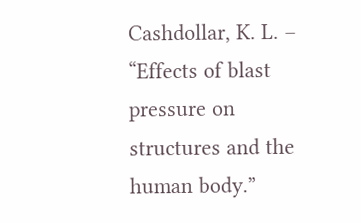Cashdollar, K. L. – “Effects of blast pressure on structures and the human body.”